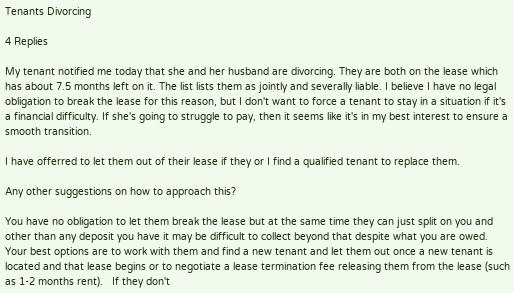Tenants Divorcing

4 Replies

My tenant notified me today that she and her husband are divorcing. They are both on the lease which has about 7.5 months left on it. The list lists them as jointly and severally liable. I believe I have no legal obligation to break the lease for this reason, but I don't want to force a tenant to stay in a situation if it's a financial difficulty. If she's going to struggle to pay, then it seems like it's in my best interest to ensure a smooth transition.

I have offerred to let them out of their lease if they or I find a qualified tenant to replace them.

Any other suggestions on how to approach this?

You have no obligation to let them break the lease but at the same time they can just split on you and other than any deposit you have it may be difficult to collect beyond that despite what you are owed.  Your best options are to work with them and find a new tenant and let them out once a new tenant is located and that lease begins or to negotiate a lease termination fee releasing them from the lease (such as 1-2 months rent).   If they don't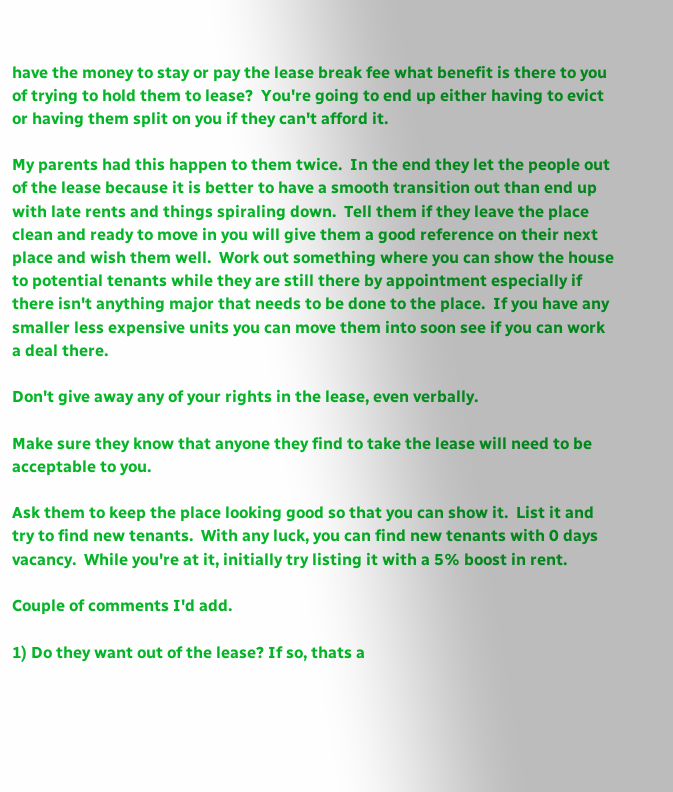have the money to stay or pay the lease break fee what benefit is there to you of trying to hold them to lease?  You're going to end up either having to evict or having them split on you if they can't afford it.

My parents had this happen to them twice.  In the end they let the people out of the lease because it is better to have a smooth transition out than end up with late rents and things spiraling down.  Tell them if they leave the place clean and ready to move in you will give them a good reference on their next place and wish them well.  Work out something where you can show the house to potential tenants while they are still there by appointment especially if there isn't anything major that needs to be done to the place.  If you have any smaller less expensive units you can move them into soon see if you can work a deal there.

Don't give away any of your rights in the lease, even verbally.

Make sure they know that anyone they find to take the lease will need to be acceptable to you.

Ask them to keep the place looking good so that you can show it.  List it and try to find new tenants.  With any luck, you can find new tenants with 0 days vacancy.  While you're at it, initially try listing it with a 5% boost in rent.

Couple of comments I'd add.

1) Do they want out of the lease? If so, thats a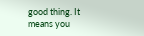good thing. It means you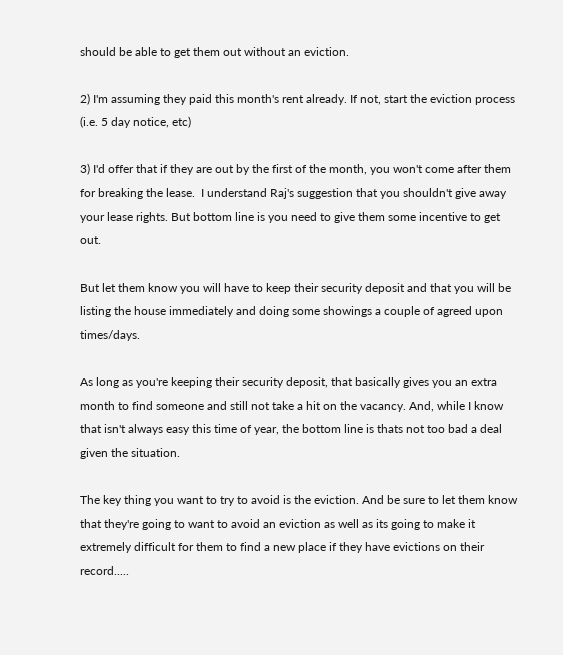should be able to get them out without an eviction.

2) I'm assuming they paid this month's rent already. If not, start the eviction process (i.e. 5 day notice, etc)

3) I'd offer that if they are out by the first of the month, you won't come after them for breaking the lease.  I understand Raj's suggestion that you shouldn't give away your lease rights. But bottom line is you need to give them some incentive to get out.

But let them know you will have to keep their security deposit and that you will be listing the house immediately and doing some showings a couple of agreed upon times/days.

As long as you're keeping their security deposit, that basically gives you an extra month to find someone and still not take a hit on the vacancy. And, while I know that isn't always easy this time of year, the bottom line is thats not too bad a deal given the situation.

The key thing you want to try to avoid is the eviction. And be sure to let them know that they're going to want to avoid an eviction as well as its going to make it extremely difficult for them to find a new place if they have evictions on their record.....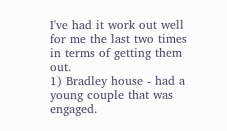I've had it work out well for me the last two times in terms of getting them out.
1) Bradley house - had a young couple that was engaged.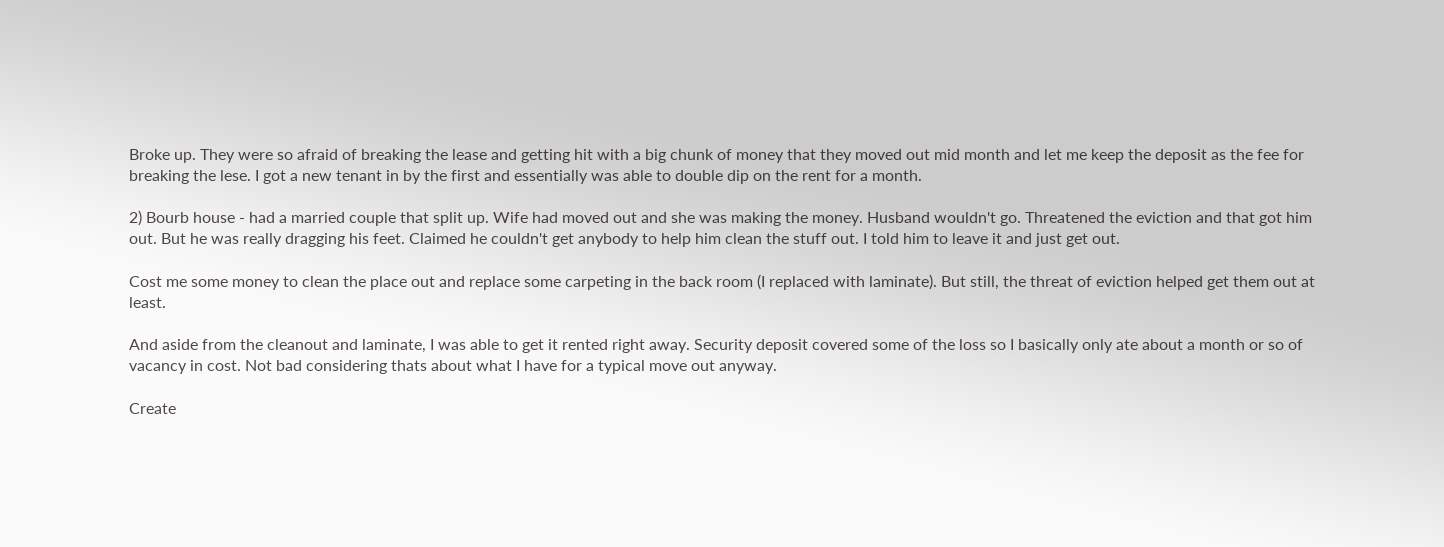Broke up. They were so afraid of breaking the lease and getting hit with a big chunk of money that they moved out mid month and let me keep the deposit as the fee for breaking the lese. I got a new tenant in by the first and essentially was able to double dip on the rent for a month.

2) Bourb house - had a married couple that split up. Wife had moved out and she was making the money. Husband wouldn't go. Threatened the eviction and that got him out. But he was really dragging his feet. Claimed he couldn't get anybody to help him clean the stuff out. I told him to leave it and just get out.

Cost me some money to clean the place out and replace some carpeting in the back room (I replaced with laminate). But still, the threat of eviction helped get them out at least.

And aside from the cleanout and laminate, I was able to get it rented right away. Security deposit covered some of the loss so I basically only ate about a month or so of vacancy in cost. Not bad considering thats about what I have for a typical move out anyway.

Create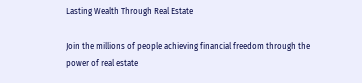Lasting Wealth Through Real Estate

Join the millions of people achieving financial freedom through the power of real estate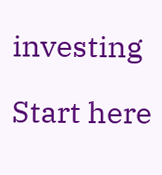investing

Start here